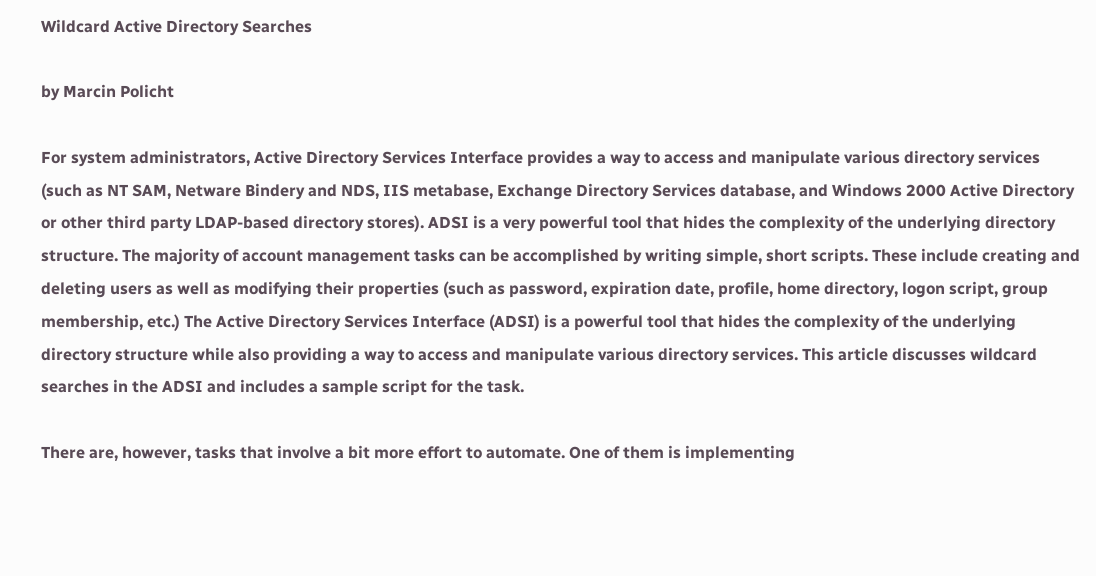Wildcard Active Directory Searches

by Marcin Policht

For system administrators, Active Directory Services Interface provides a way to access and manipulate various directory services (such as NT SAM, Netware Bindery and NDS, IIS metabase, Exchange Directory Services database, and Windows 2000 Active Directory or other third party LDAP-based directory stores). ADSI is a very powerful tool that hides the complexity of the underlying directory structure. The majority of account management tasks can be accomplished by writing simple, short scripts. These include creating and deleting users as well as modifying their properties (such as password, expiration date, profile, home directory, logon script, group membership, etc.) The Active Directory Services Interface (ADSI) is a powerful tool that hides the complexity of the underlying directory structure while also providing a way to access and manipulate various directory services. This article discusses wildcard searches in the ADSI and includes a sample script for the task.

There are, however, tasks that involve a bit more effort to automate. One of them is implementing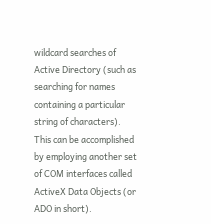wildcard searches of Active Directory (such as searching for names containing a particular string of characters). This can be accomplished by employing another set of COM interfaces called ActiveX Data Objects (or ADO in short).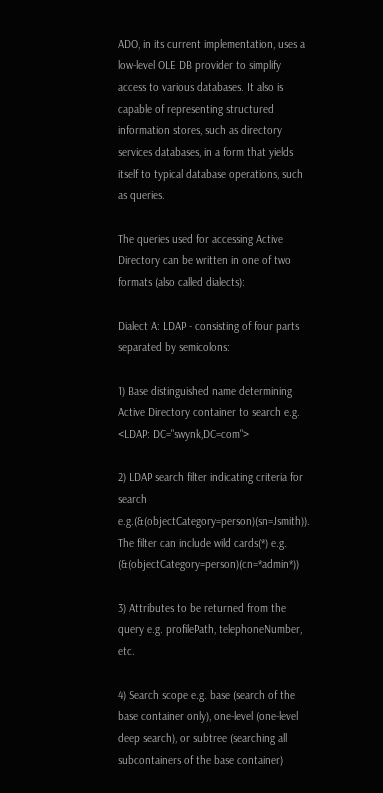ADO, in its current implementation, uses a low-level OLE DB provider to simplify access to various databases. It also is capable of representing structured information stores, such as directory services databases, in a form that yields itself to typical database operations, such as queries.

The queries used for accessing Active Directory can be written in one of two formats (also called dialects):

Dialect A: LDAP - consisting of four parts separated by semicolons:

1) Base distinguished name determining Active Directory container to search e.g.
<LDAP: DC="swynk,DC=com">

2) LDAP search filter indicating criteria for search e.g.(&(objectCategory=person)(sn=Jsmith)). The filter can include wild cards(*) e.g. (&(objectCategory=person)(cn=*admin*))

3) Attributes to be returned from the query e.g. profilePath, telephoneNumber, etc.

4) Search scope e.g. base (search of the base container only), one-level (one-level deep search), or subtree (searching all subcontainers of the base container)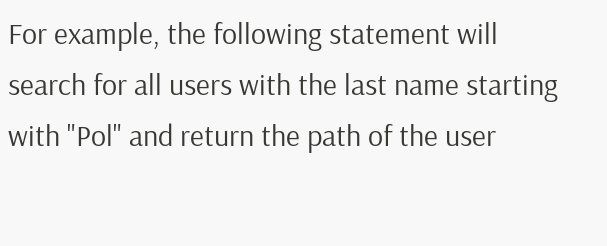For example, the following statement will search for all users with the last name starting with "Pol" and return the path of the user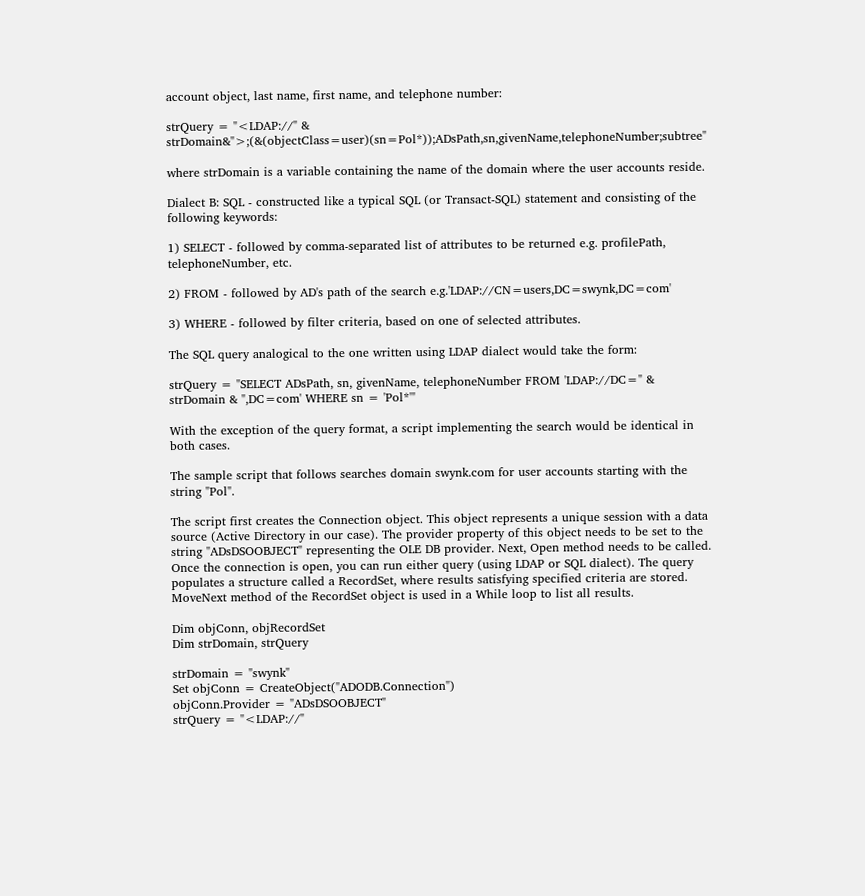account object, last name, first name, and telephone number:

strQuery = "<LDAP://" & strDomain&">;(&(objectClass=user)(sn=Pol*));ADsPath,sn,givenName,telephoneNumber;subtree"

where strDomain is a variable containing the name of the domain where the user accounts reside.

Dialect B: SQL - constructed like a typical SQL (or Transact-SQL) statement and consisting of the following keywords:

1) SELECT - followed by comma-separated list of attributes to be returned e.g. profilePath, telephoneNumber, etc.

2) FROM - followed by AD's path of the search e.g.'LDAP://CN=users,DC=swynk,DC=com'

3) WHERE - followed by filter criteria, based on one of selected attributes.

The SQL query analogical to the one written using LDAP dialect would take the form:

strQuery = "SELECT ADsPath, sn, givenName, telephoneNumber FROM 'LDAP://DC=" & strDomain & ",DC=com' WHERE sn = 'Pol*'"

With the exception of the query format, a script implementing the search would be identical in both cases.

The sample script that follows searches domain swynk.com for user accounts starting with the string "Pol".

The script first creates the Connection object. This object represents a unique session with a data source (Active Directory in our case). The provider property of this object needs to be set to the string "ADsDSOOBJECT" representing the OLE DB provider. Next, Open method needs to be called. Once the connection is open, you can run either query (using LDAP or SQL dialect). The query populates a structure called a RecordSet, where results satisfying specified criteria are stored. MoveNext method of the RecordSet object is used in a While loop to list all results.

Dim objConn, objRecordSet
Dim strDomain, strQuery

strDomain = "swynk"
Set objConn = CreateObject("ADODB.Connection")
objConn.Provider = "ADsDSOOBJECT"
strQuery = "<LDAP://"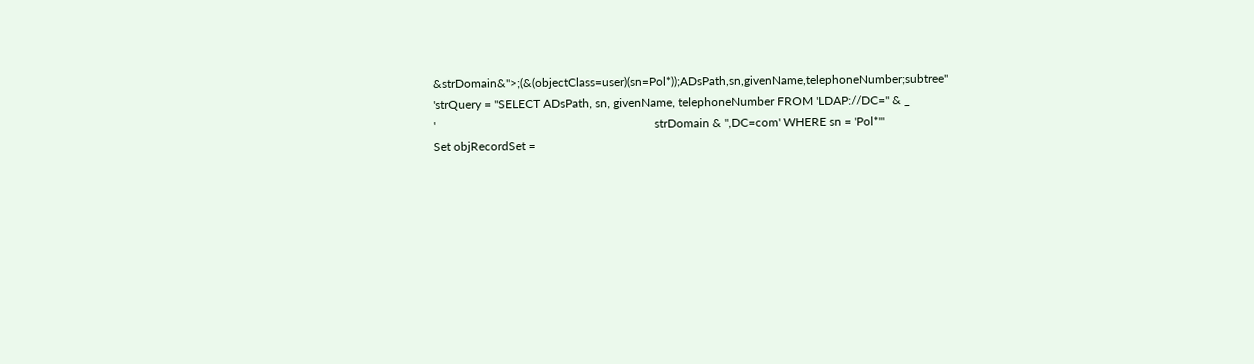&strDomain&">;(&(objectClass=user)(sn=Pol*));ADsPath,sn,givenName,telephoneNumber;subtree"
'strQuery = "SELECT ADsPath, sn, givenName, telephoneNumber FROM 'LDAP://DC=" & _
'                                                                         strDomain & ",DC=com' WHERE sn = 'Pol*'"
Set objRecordSet =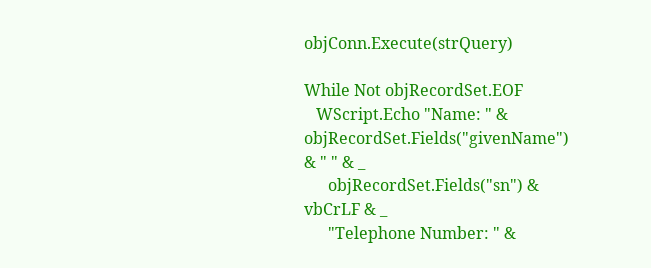objConn.Execute(strQuery)

While Not objRecordSet.EOF
   WScript.Echo "Name: " & objRecordSet.Fields("givenName") & " " & _
      objRecordSet.Fields("sn") & vbCrLF & _
      "Telephone Number: " &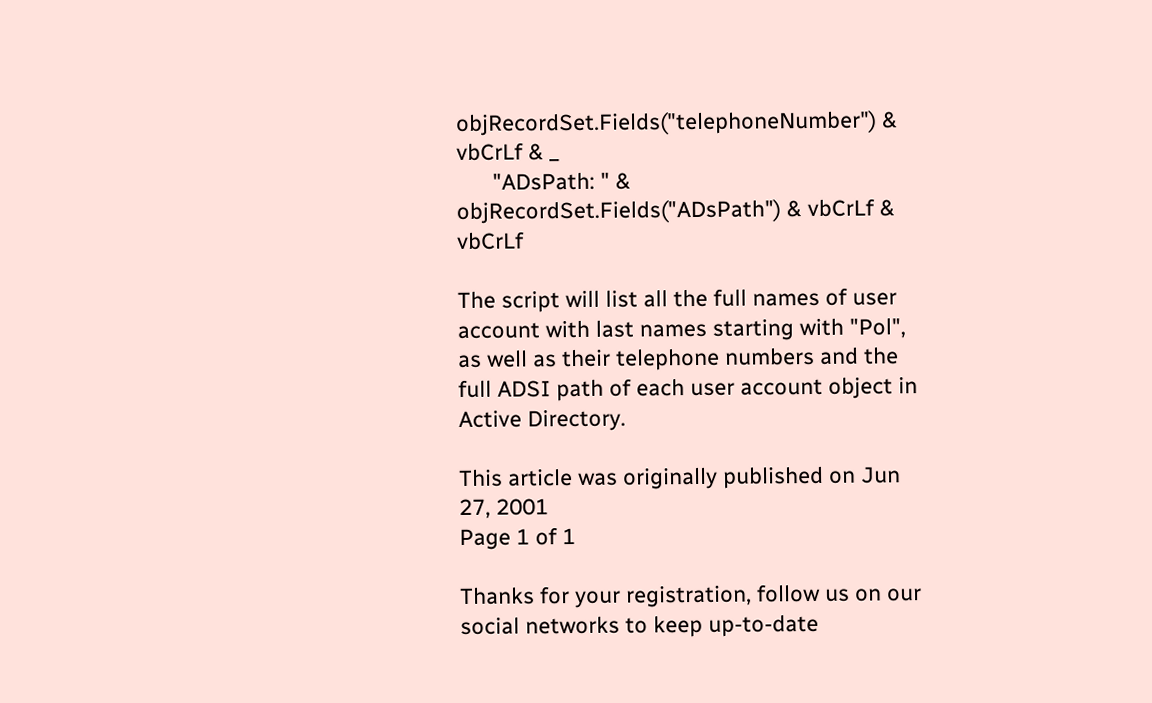objRecordSet.Fields("telephoneNumber") & vbCrLf & _
      "ADsPath: " & objRecordSet.Fields("ADsPath") & vbCrLf & vbCrLf

The script will list all the full names of user account with last names starting with "Pol", as well as their telephone numbers and the full ADSI path of each user account object in Active Directory.

This article was originally published on Jun 27, 2001
Page 1 of 1

Thanks for your registration, follow us on our social networks to keep up-to-date